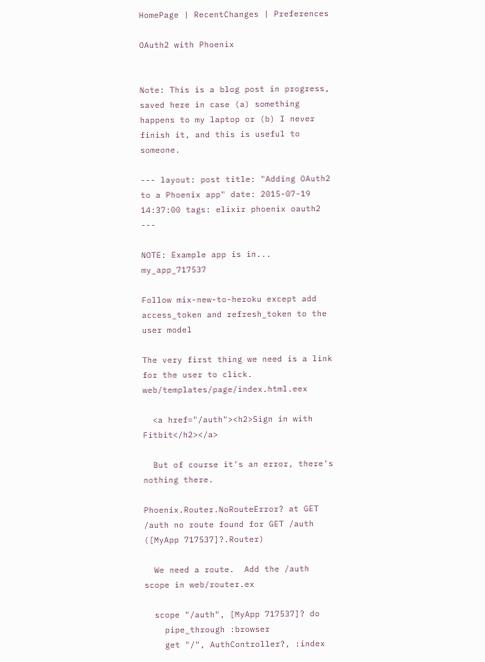HomePage | RecentChanges | Preferences

OAuth2 with Phoenix


Note: This is a blog post in progress, saved here in case (a) something happens to my laptop or (b) I never finish it, and this is useful to someone.

--- layout: post title: "Adding OAuth2 to a Phoenix app" date: 2015-07-19 14:37:00 tags: elixir phoenix oauth2 ---

NOTE: Example app is in... my_app_717537

Follow mix-new-to-heroku except add access_token and refresh_token to the user model

The very first thing we need is a link for the user to click. web/templates/page/index.html.eex

  <a href="/auth"><h2>Sign in with Fitbit</h2></a>

  But of course it's an error, there's nothing there.

Phoenix.Router.NoRouteError? at GET /auth no route found for GET /auth ([MyApp 717537]?.Router)

  We need a route.  Add the /auth scope in web/router.ex

  scope "/auth", [MyApp 717537]? do
    pipe_through :browser
    get "/", AuthController?, :index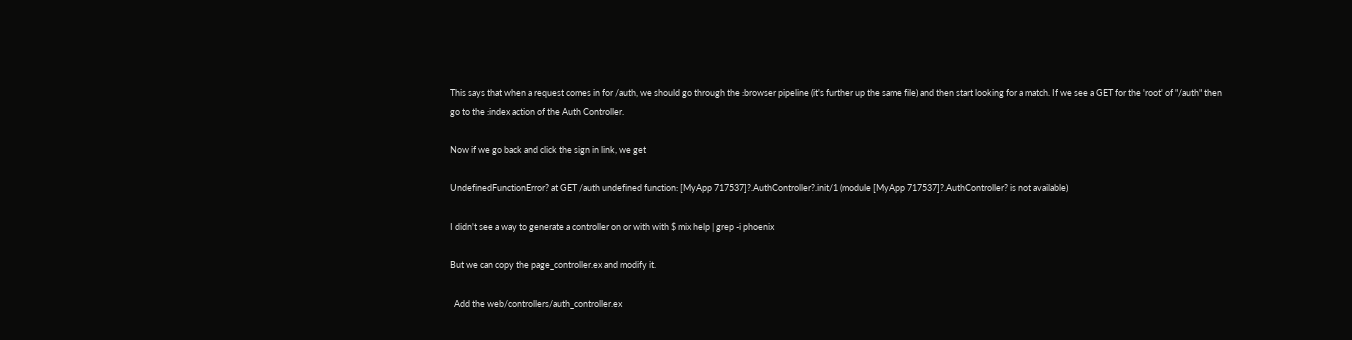This says that when a request comes in for /auth, we should go through the :browser pipeline (it's further up the same file) and then start looking for a match. If we see a GET for the 'root' of "/auth" then go to the :index action of the Auth Controller.

Now if we go back and click the sign in link, we get

UndefinedFunctionError? at GET /auth undefined function: [MyApp 717537]?.AuthController?.init/1 (module [MyApp 717537]?.AuthController? is not available)

I didn't see a way to generate a controller on or with with $ mix help | grep -i phoenix

But we can copy the page_controller.ex and modify it.

  Add the web/controllers/auth_controller.ex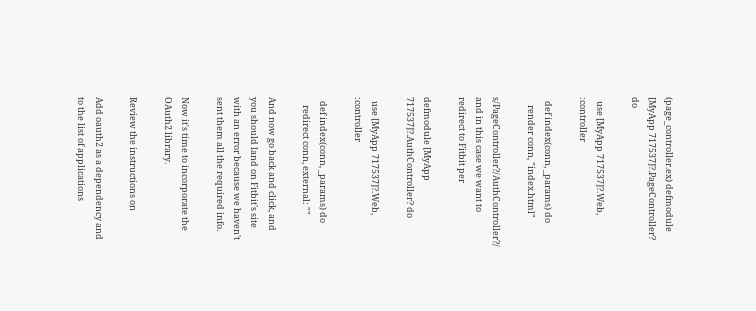(page_controller.ex) defmodule [MyApp 717537]?.PageController? do

  use [MyApp 717537]?.Web, :controller

  def index(conn, _params) do
    render conn, "index.html"

s/PageController?/AuthController?/ and in this case we want to redirect to Fitbit per

defmodule [MyApp 717537]?.AuthController? do

  use [MyApp 717537]?.Web, :controller

  def index(conn, _params) do
    redirect conn, external: ""

And now go back and click, and you should land on Fitbit's site with an error because we haven't sent them all the required info.

Now it's time to incorporate the OAuth2 library.

Review the instructions on

Add oauth2 as a dependency and to the list of applications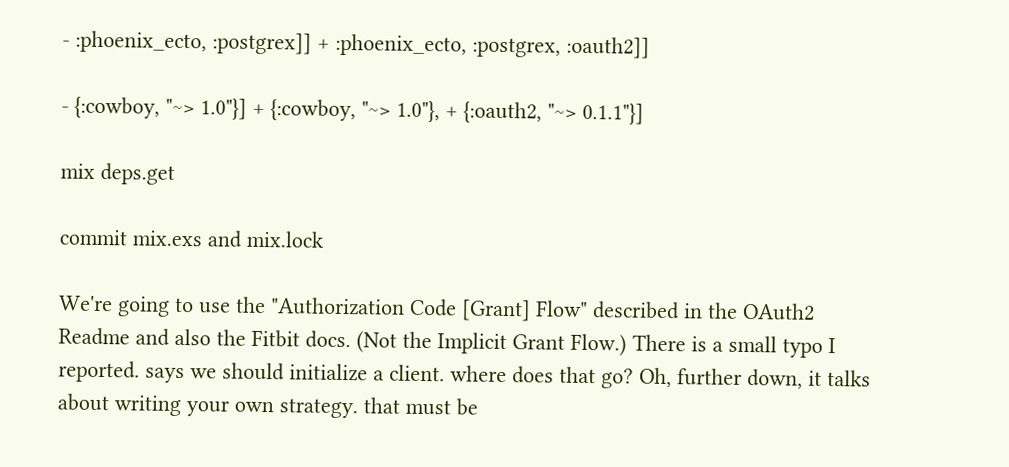- :phoenix_ecto, :postgrex]] + :phoenix_ecto, :postgrex, :oauth2]]

- {:cowboy, "~> 1.0"}] + {:cowboy, "~> 1.0"}, + {:oauth2, "~> 0.1.1"}]

mix deps.get

commit mix.exs and mix.lock

We're going to use the "Authorization Code [Grant] Flow" described in the OAuth2 Readme and also the Fitbit docs. (Not the Implicit Grant Flow.) There is a small typo I reported. says we should initialize a client. where does that go? Oh, further down, it talks about writing your own strategy. that must be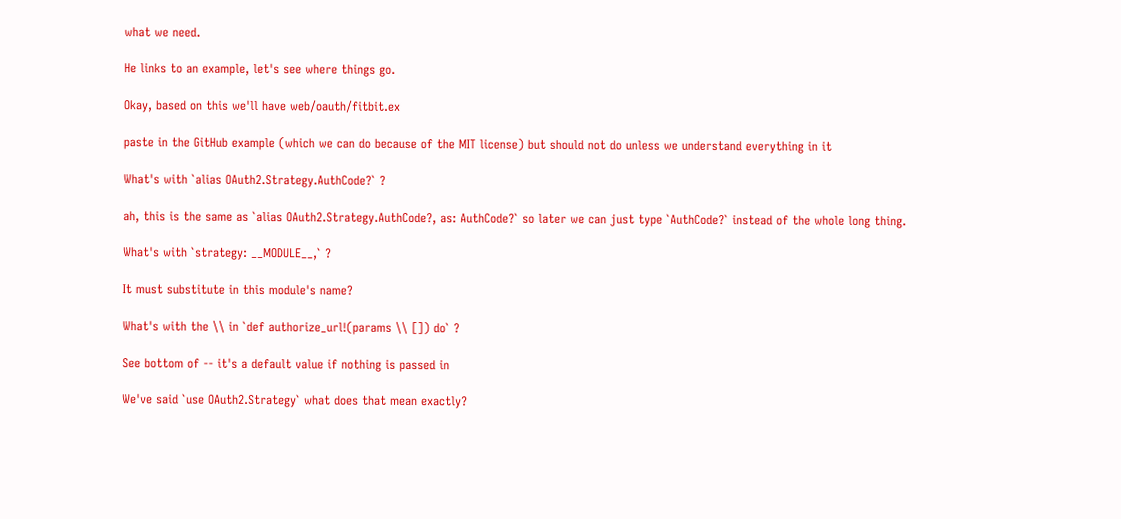what we need.

He links to an example, let's see where things go.

Okay, based on this we'll have web/oauth/fitbit.ex

paste in the GitHub example (which we can do because of the MIT license) but should not do unless we understand everything in it

What's with `alias OAuth2.Strategy.AuthCode?` ?

ah, this is the same as `alias OAuth2.Strategy.AuthCode?, as: AuthCode?` so later we can just type `AuthCode?` instead of the whole long thing.

What's with `strategy: __MODULE__,` ?

It must substitute in this module's name?

What's with the \\ in `def authorize_url!(params \\ []) do` ?

See bottom of -- it's a default value if nothing is passed in

We've said `use OAuth2.Strategy` what does that mean exactly?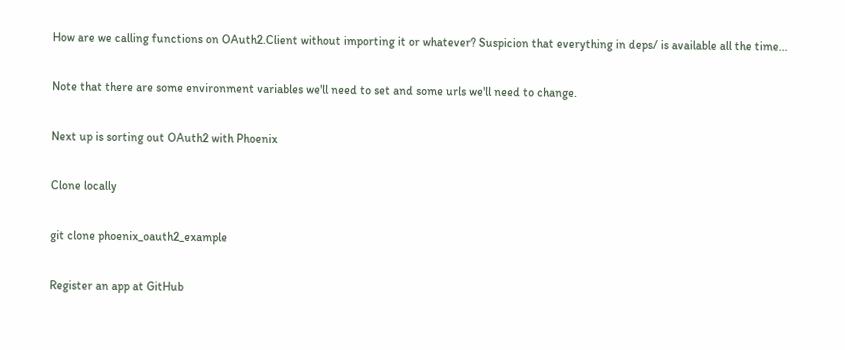How are we calling functions on OAuth2.Client without importing it or whatever? Suspicion that everything in deps/ is available all the time...

Note that there are some environment variables we'll need to set and some urls we'll need to change.

Next up is sorting out OAuth2 with Phoenix

Clone locally

git clone phoenix_oauth2_example

Register an app at GitHub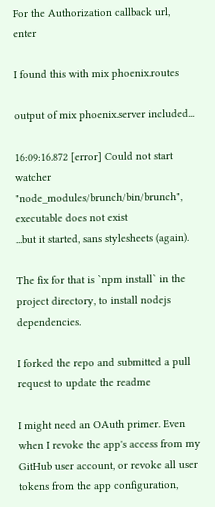For the Authorization callback url, enter

I found this with mix phoenix.routes

output of mix phoenix.server included...

16:09:16.872 [error] Could not start watcher "node_modules/brunch/bin/brunch", executable does not exist
...but it started, sans stylesheets (again).

The fix for that is `npm install` in the project directory, to install nodejs dependencies.

I forked the repo and submitted a pull request to update the readme

I might need an OAuth primer. Even when I revoke the app's access from my GitHub user account, or revoke all user tokens from the app configuration,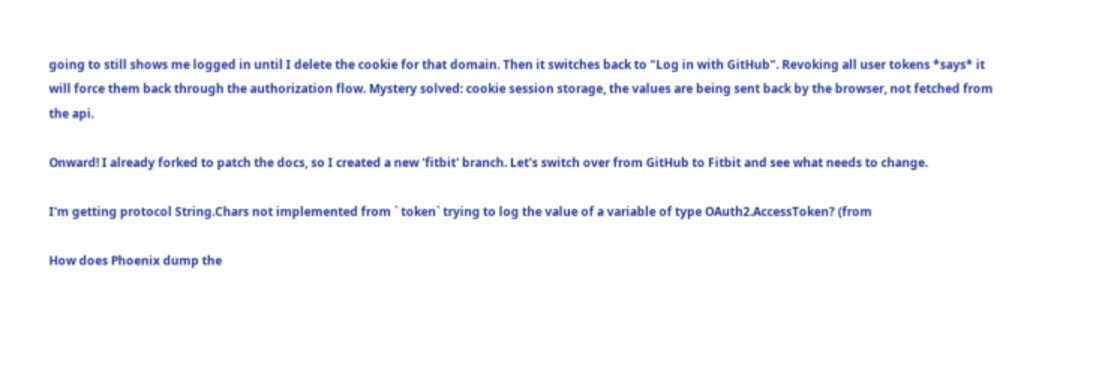going to still shows me logged in until I delete the cookie for that domain. Then it switches back to "Log in with GitHub". Revoking all user tokens *says* it will force them back through the authorization flow. Mystery solved: cookie session storage, the values are being sent back by the browser, not fetched from the api.

Onward! I already forked to patch the docs, so I created a new 'fitbit' branch. Let's switch over from GitHub to Fitbit and see what needs to change.

I'm getting protocol String.Chars not implemented from ` token` trying to log the value of a variable of type OAuth2.AccessToken? (from

How does Phoenix dump the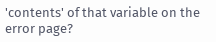'contents' of that variable on the error page?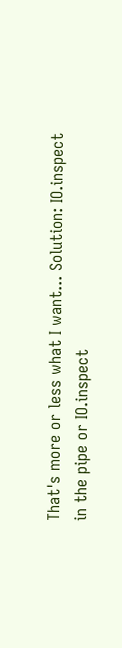That's more or less what I want... Solution: IO.inspect in the pipe or IO.inspect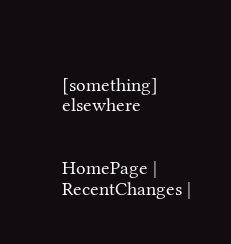[something] elsewhere


HomePage | RecentChanges |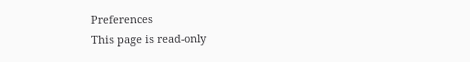Preferences
This page is read-only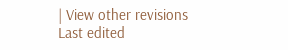| View other revisions
Last edited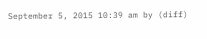September 5, 2015 10:39 am by (diff)